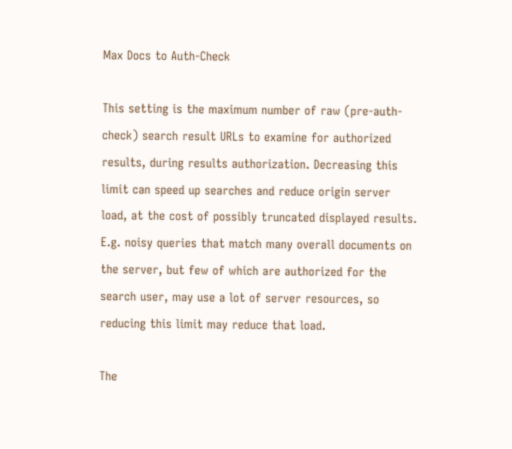Max Docs to Auth-Check

This setting is the maximum number of raw (pre-auth-check) search result URLs to examine for authorized results, during results authorization. Decreasing this limit can speed up searches and reduce origin server load, at the cost of possibly truncated displayed results. E.g. noisy queries that match many overall documents on the server, but few of which are authorized for the search user, may use a lot of server resources, so reducing this limit may reduce that load.

The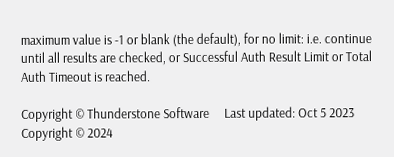maximum value is -1 or blank (the default), for no limit: i.e. continue until all results are checked, or Successful Auth Result Limit or Total Auth Timeout is reached.

Copyright © Thunderstone Software     Last updated: Oct 5 2023
Copyright © 2024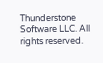Thunderstone Software LLC. All rights reserved.